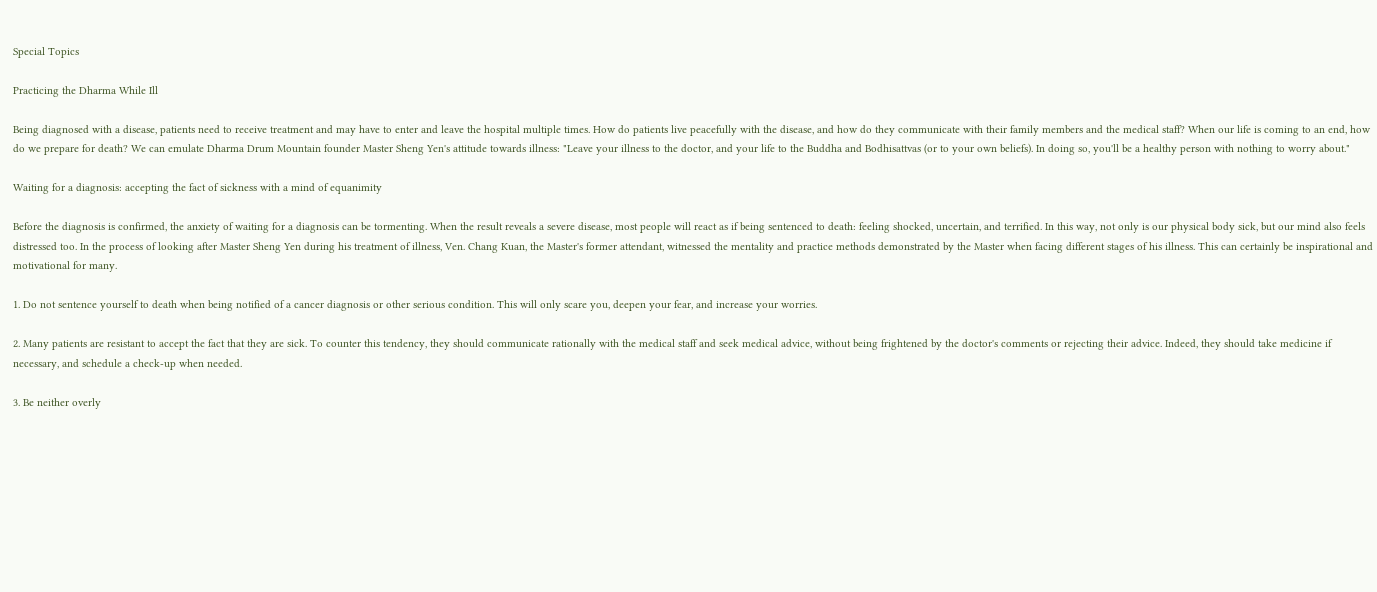Special Topics

Practicing the Dharma While Ill

Being diagnosed with a disease, patients need to receive treatment and may have to enter and leave the hospital multiple times. How do patients live peacefully with the disease, and how do they communicate with their family members and the medical staff? When our life is coming to an end, how do we prepare for death? We can emulate Dharma Drum Mountain founder Master Sheng Yen's attitude towards illness: "Leave your illness to the doctor, and your life to the Buddha and Bodhisattvas (or to your own beliefs). In doing so, you'll be a healthy person with nothing to worry about."

Waiting for a diagnosis: accepting the fact of sickness with a mind of equanimity

Before the diagnosis is confirmed, the anxiety of waiting for a diagnosis can be tormenting. When the result reveals a severe disease, most people will react as if being sentenced to death: feeling shocked, uncertain, and terrified. In this way, not only is our physical body sick, but our mind also feels distressed too. In the process of looking after Master Sheng Yen during his treatment of illness, Ven. Chang Kuan, the Master's former attendant, witnessed the mentality and practice methods demonstrated by the Master when facing different stages of his illness. This can certainly be inspirational and motivational for many.

1. Do not sentence yourself to death when being notified of a cancer diagnosis or other serious condition. This will only scare you, deepen your fear, and increase your worries.

2. Many patients are resistant to accept the fact that they are sick. To counter this tendency, they should communicate rationally with the medical staff and seek medical advice, without being frightened by the doctor's comments or rejecting their advice. Indeed, they should take medicine if necessary, and schedule a check-up when needed.

3. Be neither overly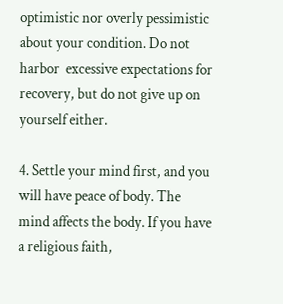optimistic nor overly pessimistic about your condition. Do not harbor  excessive expectations for recovery, but do not give up on yourself either.

4. Settle your mind first, and you will have peace of body. The mind affects the body. If you have a religious faith,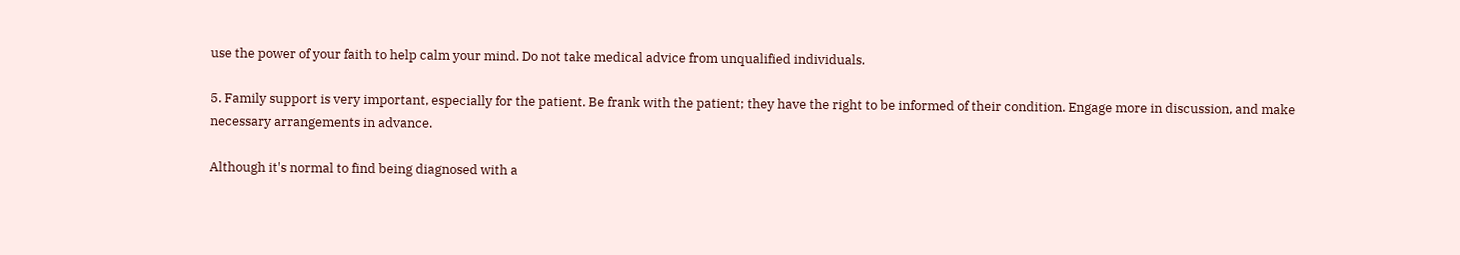use the power of your faith to help calm your mind. Do not take medical advice from unqualified individuals.

5. Family support is very important, especially for the patient. Be frank with the patient; they have the right to be informed of their condition. Engage more in discussion, and make necessary arrangements in advance.

Although it's normal to find being diagnosed with a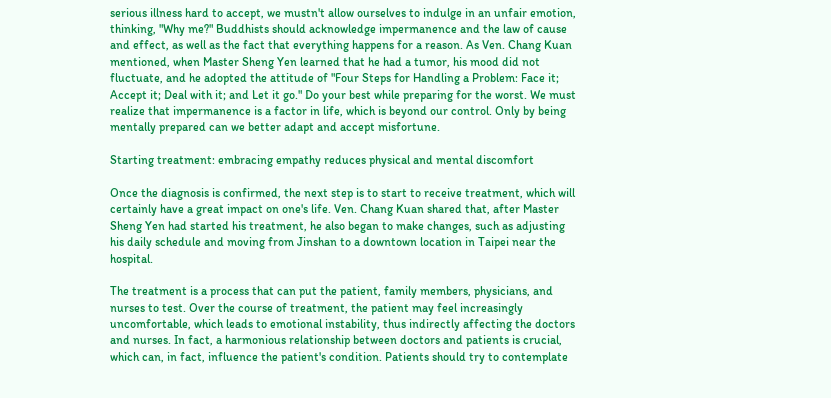serious illness hard to accept, we mustn't allow ourselves to indulge in an unfair emotion, thinking, "Why me?" Buddhists should acknowledge impermanence and the law of cause and effect, as well as the fact that everything happens for a reason. As Ven. Chang Kuan mentioned, when Master Sheng Yen learned that he had a tumor, his mood did not fluctuate, and he adopted the attitude of "Four Steps for Handling a Problem: Face it; Accept it; Deal with it; and Let it go." Do your best while preparing for the worst. We must realize that impermanence is a factor in life, which is beyond our control. Only by being mentally prepared can we better adapt and accept misfortune.

Starting treatment: embracing empathy reduces physical and mental discomfort

Once the diagnosis is confirmed, the next step is to start to receive treatment, which will certainly have a great impact on one's life. Ven. Chang Kuan shared that, after Master Sheng Yen had started his treatment, he also began to make changes, such as adjusting his daily schedule and moving from Jinshan to a downtown location in Taipei near the hospital.

The treatment is a process that can put the patient, family members, physicians, and nurses to test. Over the course of treatment, the patient may feel increasingly uncomfortable, which leads to emotional instability, thus indirectly affecting the doctors and nurses. In fact, a harmonious relationship between doctors and patients is crucial, which can, in fact, influence the patient's condition. Patients should try to contemplate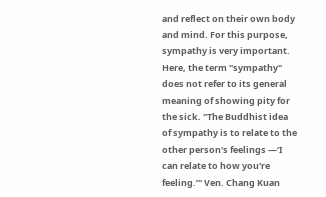and reflect on their own body and mind. For this purpose, sympathy is very important. Here, the term "sympathy" does not refer to its general meaning of showing pity for the sick. "The Buddhist idea of sympathy is to relate to the other person's feelings —‘I can relate to how you're feeling.’" Ven. Chang Kuan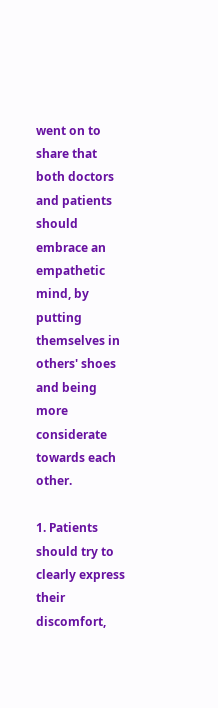went on to share that both doctors and patients should embrace an empathetic mind, by putting themselves in others' shoes and being more considerate towards each other.

1. Patients should try to clearly express their discomfort,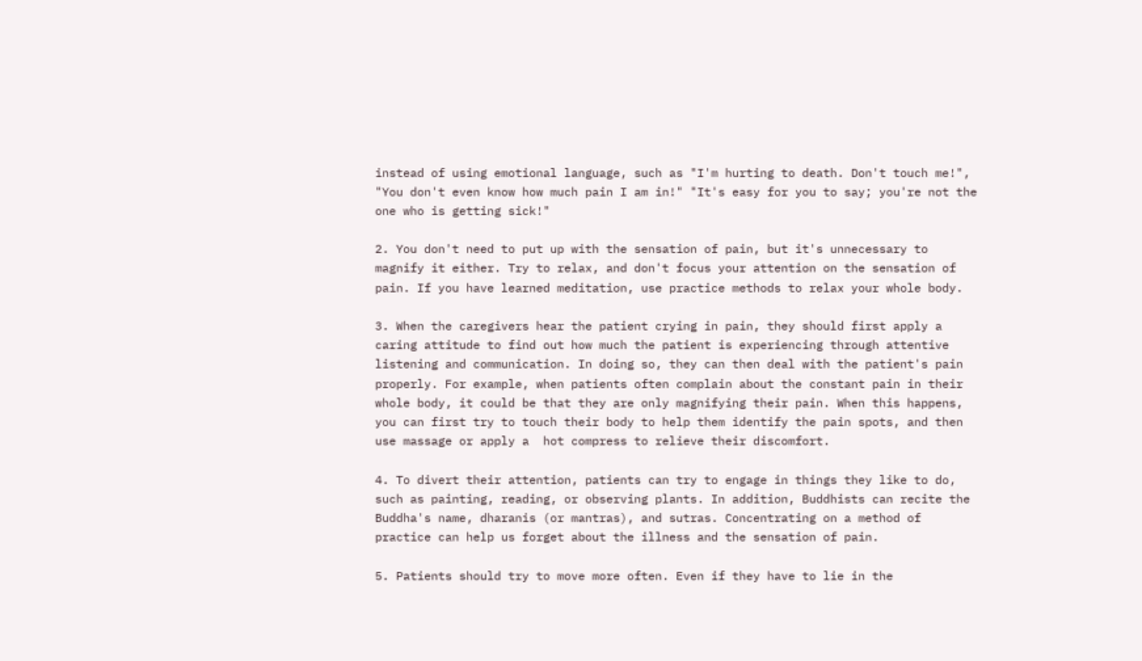instead of using emotional language, such as "I'm hurting to death. Don't touch me!", "You don't even know how much pain I am in!" "It's easy for you to say; you're not the one who is getting sick!"

2. You don't need to put up with the sensation of pain, but it's unnecessary to magnify it either. Try to relax, and don't focus your attention on the sensation of pain. If you have learned meditation, use practice methods to relax your whole body.

3. When the caregivers hear the patient crying in pain, they should first apply a caring attitude to find out how much the patient is experiencing through attentive listening and communication. In doing so, they can then deal with the patient's pain properly. For example, when patients often complain about the constant pain in their whole body, it could be that they are only magnifying their pain. When this happens, you can first try to touch their body to help them identify the pain spots, and then use massage or apply a  hot compress to relieve their discomfort.

4. To divert their attention, patients can try to engage in things they like to do, such as painting, reading, or observing plants. In addition, Buddhists can recite the Buddha's name, dharanis (or mantras), and sutras. Concentrating on a method of practice can help us forget about the illness and the sensation of pain.

5. Patients should try to move more often. Even if they have to lie in the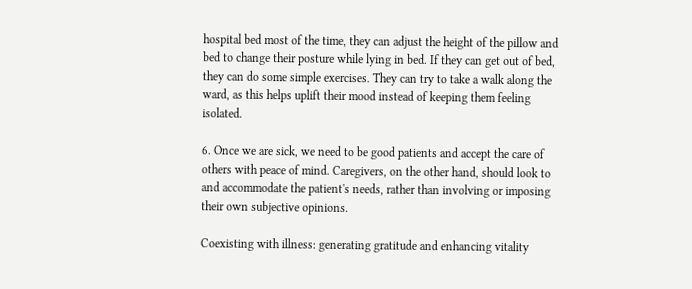hospital bed most of the time, they can adjust the height of the pillow and bed to change their posture while lying in bed. If they can get out of bed, they can do some simple exercises. They can try to take a walk along the ward, as this helps uplift their mood instead of keeping them feeling isolated.

6. Once we are sick, we need to be good patients and accept the care of others with peace of mind. Caregivers, on the other hand, should look to and accommodate the patient's needs, rather than involving or imposing their own subjective opinions.

Coexisting with illness: generating gratitude and enhancing vitality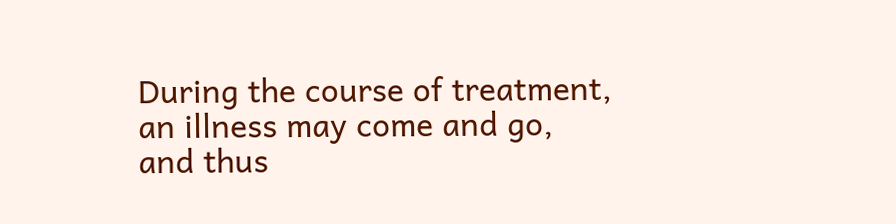During the course of treatment, an illness may come and go, and thus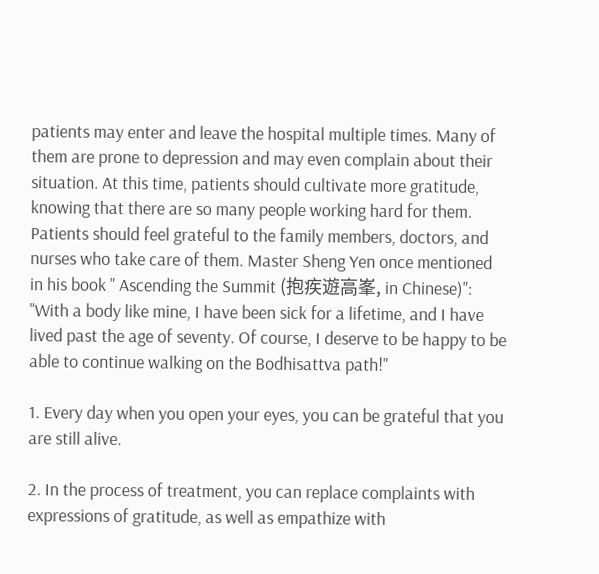patients may enter and leave the hospital multiple times. Many of them are prone to depression and may even complain about their situation. At this time, patients should cultivate more gratitude, knowing that there are so many people working hard for them. Patients should feel grateful to the family members, doctors, and nurses who take care of them. Master Sheng Yen once mentioned in his book " Ascending the Summit (抱疾遊高峯, in Chinese)": "With a body like mine, I have been sick for a lifetime, and I have lived past the age of seventy. Of course, I deserve to be happy to be able to continue walking on the Bodhisattva path!"

1. Every day when you open your eyes, you can be grateful that you are still alive.

2. In the process of treatment, you can replace complaints with expressions of gratitude, as well as empathize with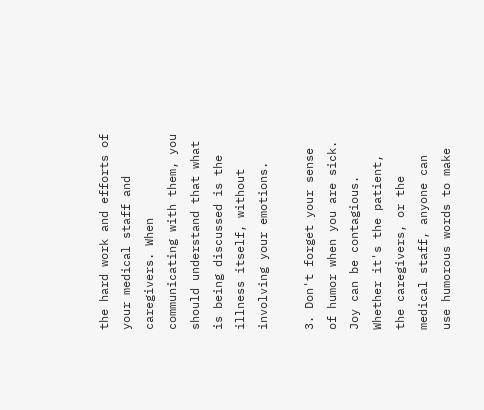the hard work and efforts of your medical staff and caregivers. When communicating with them, you should understand that what is being discussed is the illness itself, without involving your emotions.

3. Don't forget your sense of humor when you are sick. Joy can be contagious. Whether it's the patient, the caregivers, or the medical staff, anyone can use humorous words to make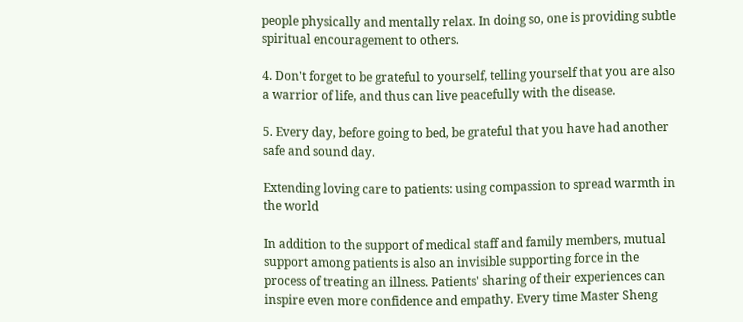people physically and mentally relax. In doing so, one is providing subtle spiritual encouragement to others.

4. Don't forget to be grateful to yourself, telling yourself that you are also a warrior of life, and thus can live peacefully with the disease.

5. Every day, before going to bed, be grateful that you have had another safe and sound day.

Extending loving care to patients: using compassion to spread warmth in the world

In addition to the support of medical staff and family members, mutual support among patients is also an invisible supporting force in the process of treating an illness. Patients' sharing of their experiences can inspire even more confidence and empathy. Every time Master Sheng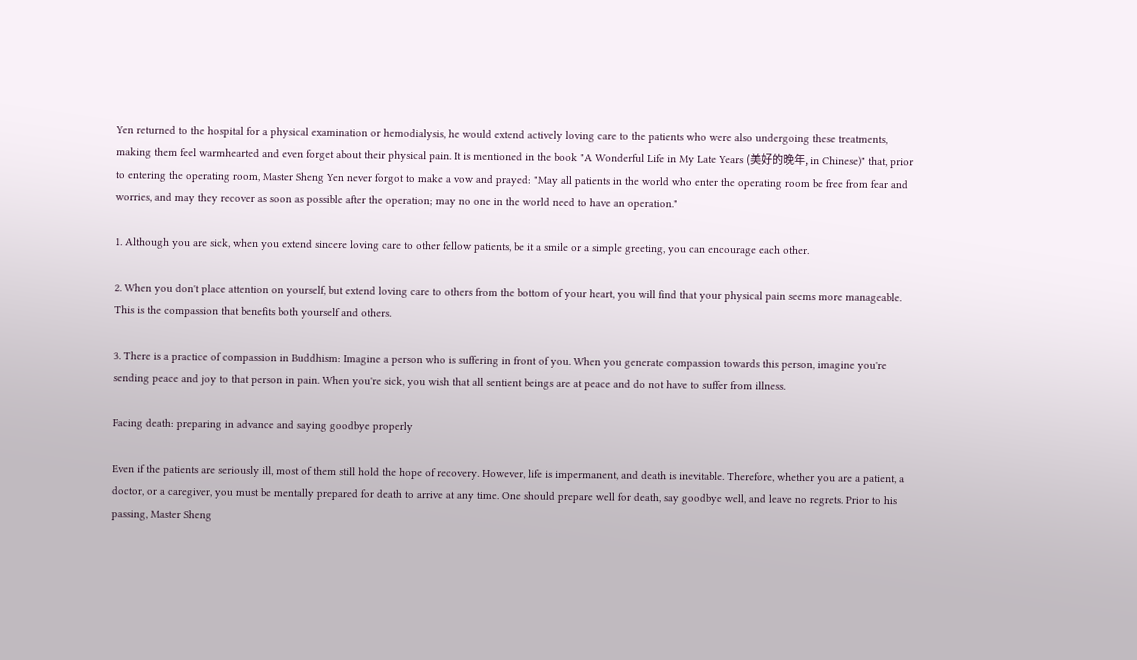Yen returned to the hospital for a physical examination or hemodialysis, he would extend actively loving care to the patients who were also undergoing these treatments, making them feel warmhearted and even forget about their physical pain. It is mentioned in the book "A Wonderful Life in My Late Years (美好的晚年, in Chinese)" that, prior to entering the operating room, Master Sheng Yen never forgot to make a vow and prayed: "May all patients in the world who enter the operating room be free from fear and worries, and may they recover as soon as possible after the operation; may no one in the world need to have an operation."

1. Although you are sick, when you extend sincere loving care to other fellow patients, be it a smile or a simple greeting, you can encourage each other.

2. When you don't place attention on yourself, but extend loving care to others from the bottom of your heart, you will find that your physical pain seems more manageable. This is the compassion that benefits both yourself and others.

3. There is a practice of compassion in Buddhism: Imagine a person who is suffering in front of you. When you generate compassion towards this person, imagine you're sending peace and joy to that person in pain. When you're sick, you wish that all sentient beings are at peace and do not have to suffer from illness.

Facing death: preparing in advance and saying goodbye properly

Even if the patients are seriously ill, most of them still hold the hope of recovery. However, life is impermanent, and death is inevitable. Therefore, whether you are a patient, a doctor, or a caregiver, you must be mentally prepared for death to arrive at any time. One should prepare well for death, say goodbye well, and leave no regrets. Prior to his passing, Master Sheng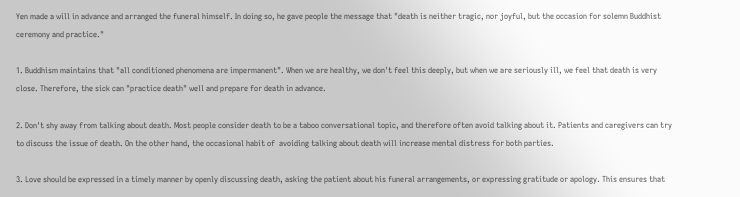Yen made a will in advance and arranged the funeral himself. In doing so, he gave people the message that "death is neither tragic, nor joyful, but the occasion for solemn Buddhist ceremony and practice."

1. Buddhism maintains that "all conditioned phenomena are impermanent". When we are healthy, we don't feel this deeply, but when we are seriously ill, we feel that death is very close. Therefore, the sick can "practice death" well and prepare for death in advance.

2. Don't shy away from talking about death. Most people consider death to be a taboo conversational topic, and therefore often avoid talking about it. Patients and caregivers can try to discuss the issue of death. On the other hand, the occasional habit of  avoiding talking about death will increase mental distress for both parties.

3. Love should be expressed in a timely manner by openly discussing death, asking the patient about his funeral arrangements, or expressing gratitude or apology. This ensures that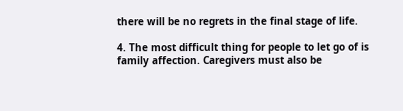there will be no regrets in the final stage of life.

4. The most difficult thing for people to let go of is family affection. Caregivers must also be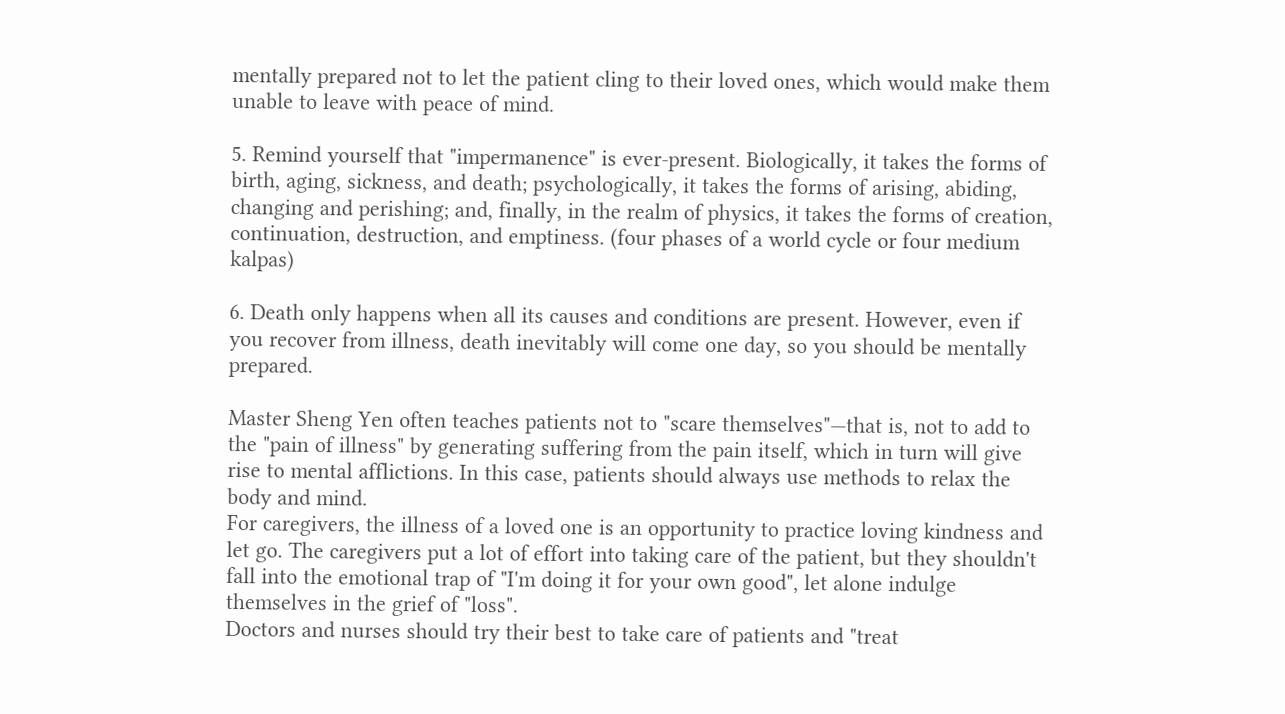mentally prepared not to let the patient cling to their loved ones, which would make them unable to leave with peace of mind.

5. Remind yourself that "impermanence" is ever-present. Biologically, it takes the forms of birth, aging, sickness, and death; psychologically, it takes the forms of arising, abiding, changing and perishing; and, finally, in the realm of physics, it takes the forms of creation, continuation, destruction, and emptiness. (four phases of a world cycle or four medium kalpas)

6. Death only happens when all its causes and conditions are present. However, even if you recover from illness, death inevitably will come one day, so you should be mentally prepared.

Master Sheng Yen often teaches patients not to "scare themselves"—that is, not to add to the "pain of illness" by generating suffering from the pain itself, which in turn will give rise to mental afflictions. In this case, patients should always use methods to relax the body and mind.
For caregivers, the illness of a loved one is an opportunity to practice loving kindness and let go. The caregivers put a lot of effort into taking care of the patient, but they shouldn't fall into the emotional trap of "I'm doing it for your own good", let alone indulge themselves in the grief of "loss".
Doctors and nurses should try their best to take care of patients and "treat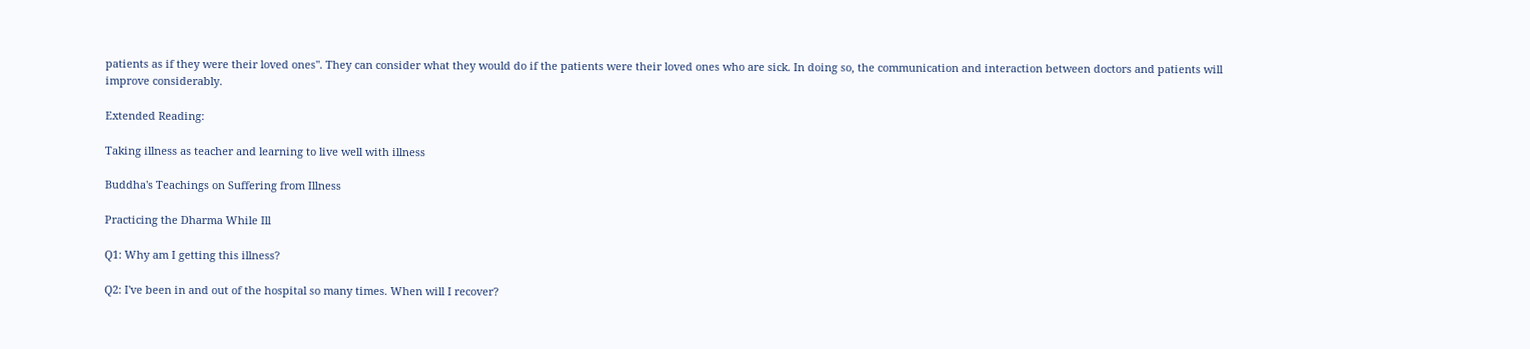patients as if they were their loved ones". They can consider what they would do if the patients were their loved ones who are sick. In doing so, the communication and interaction between doctors and patients will improve considerably.

Extended Reading:

Taking illness as teacher and learning to live well with illness

Buddha's Teachings on Suffering from Illness

Practicing the Dharma While Ill

Q1: Why am I getting this illness?

Q2: I've been in and out of the hospital so many times. When will I recover?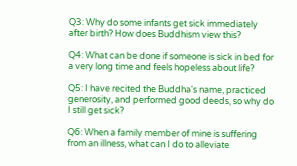Q3: Why do some infants get sick immediately after birth? How does Buddhism view this?

Q4: What can be done if someone is sick in bed for a very long time and feels hopeless about life?

Q5: I have recited the Buddha's name, practiced generosity, and performed good deeds, so why do I still get sick?

Q6: When a family member of mine is suffering from an illness, what can I do to alleviate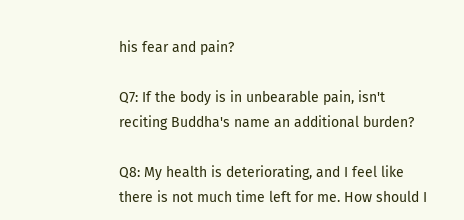his fear and pain?

Q7: If the body is in unbearable pain, isn't reciting Buddha's name an additional burden?

Q8: My health is deteriorating, and I feel like there is not much time left for me. How should I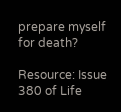prepare myself for death?

Resource: Issue 380 of Life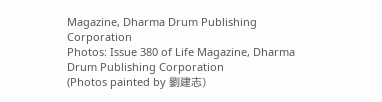Magazine, Dharma Drum Publishing Corporation
Photos: Issue 380 of Life Magazine, Dharma Drum Publishing Corporation
(Photos painted by 劉建志)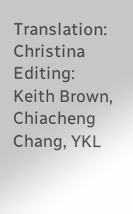Translation: Christina
Editing: Keith Brown, Chiacheng Chang, YKL